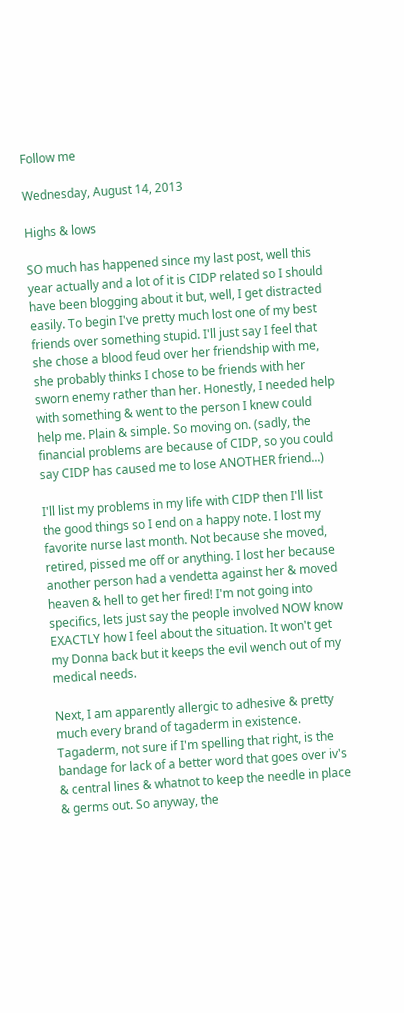Follow me

Wednesday, August 14, 2013

Highs & lows

SO much has happened since my last post, well this year actually and a lot of it is CIDP related so I should have been blogging about it but, well, I get distracted easily. To begin I've pretty much lost one of my best friends over something stupid. I'll just say I feel that she chose a blood feud over her friendship with me, she probably thinks I chose to be friends with her sworn enemy rather than her. Honestly, I needed help with something & went to the person I knew could help me. Plain & simple. So moving on. (sadly, the financial problems are because of CIDP, so you could say CIDP has caused me to lose ANOTHER friend...)

I'll list my problems in my life with CIDP then I'll list the good things so I end on a happy note. I lost my favorite nurse last month. Not because she moved, retired, pissed me off or anything. I lost her because another person had a vendetta against her & moved heaven & hell to get her fired! I'm not going into specifics, lets just say the people involved NOW know EXACTLY how I feel about the situation. It won't get my Donna back but it keeps the evil wench out of my medical needs.

Next, I am apparently allergic to adhesive & pretty much every brand of tagaderm in existence. Tagaderm, not sure if I'm spelling that right, is the bandage for lack of a better word that goes over iv's & central lines & whatnot to keep the needle in place & germs out. So anyway, the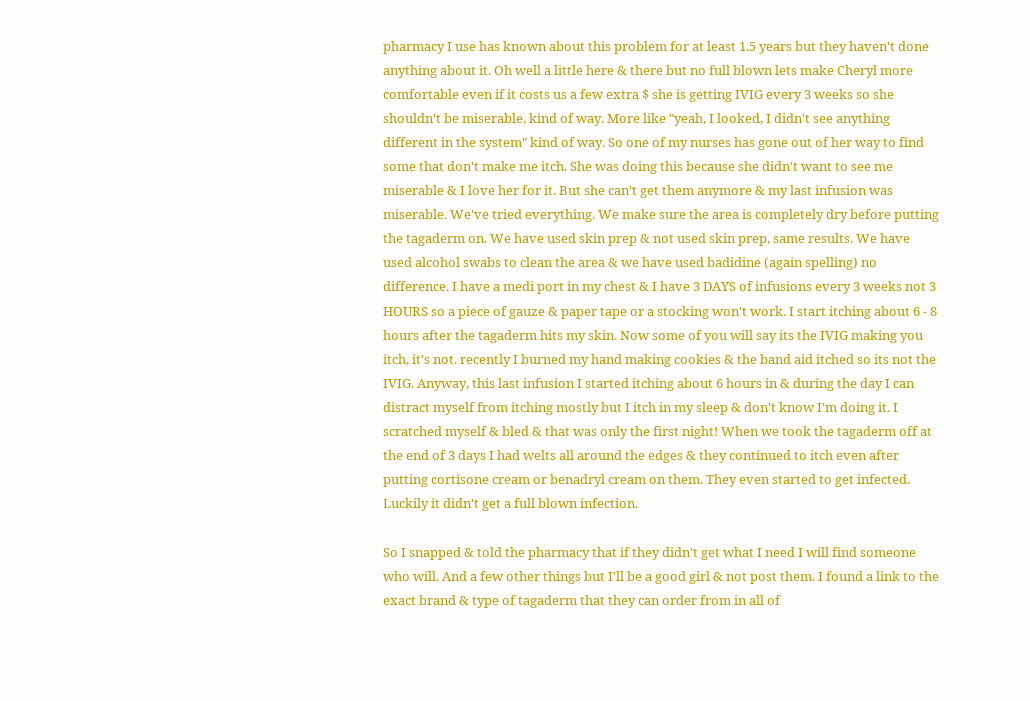pharmacy I use has known about this problem for at least 1.5 years but they haven't done anything about it. Oh well a little here & there but no full blown lets make Cheryl more comfortable even if it costs us a few extra $ she is getting IVIG every 3 weeks so she shouldn't be miserable, kind of way. More like "yeah, I looked, I didn't see anything different in the system" kind of way. So one of my nurses has gone out of her way to find some that don't make me itch. She was doing this because she didn't want to see me miserable & I love her for it. But she can't get them anymore & my last infusion was miserable. We've tried everything. We make sure the area is completely dry before putting the tagaderm on. We have used skin prep & not used skin prep, same results. We have used alcohol swabs to clean the area & we have used badidine (again spelling) no difference. I have a medi port in my chest & I have 3 DAYS of infusions every 3 weeks not 3 HOURS so a piece of gauze & paper tape or a stocking won't work. I start itching about 6 - 8 hours after the tagaderm hits my skin. Now some of you will say its the IVIG making you itch, it's not. recently I burned my hand making cookies & the band aid itched so its not the IVIG. Anyway, this last infusion I started itching about 6 hours in & during the day I can distract myself from itching mostly but I itch in my sleep & don't know I'm doing it. I scratched myself & bled & that was only the first night! When we took the tagaderm off at the end of 3 days I had welts all around the edges & they continued to itch even after putting cortisone cream or benadryl cream on them. They even started to get infected. Luckily it didn't get a full blown infection.

So I snapped & told the pharmacy that if they didn't get what I need I will find someone who will. And a few other things but I'll be a good girl & not post them. I found a link to the exact brand & type of tagaderm that they can order from in all of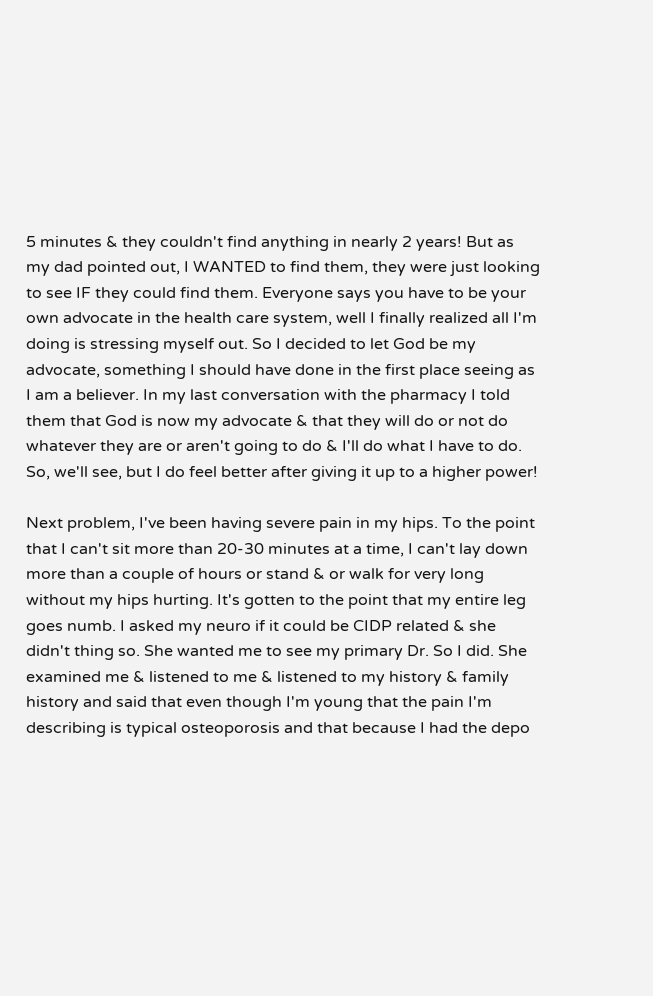5 minutes & they couldn't find anything in nearly 2 years! But as my dad pointed out, I WANTED to find them, they were just looking to see IF they could find them. Everyone says you have to be your own advocate in the health care system, well I finally realized all I'm doing is stressing myself out. So I decided to let God be my advocate, something I should have done in the first place seeing as I am a believer. In my last conversation with the pharmacy I told them that God is now my advocate & that they will do or not do whatever they are or aren't going to do & I'll do what I have to do. So, we'll see, but I do feel better after giving it up to a higher power!

Next problem, I've been having severe pain in my hips. To the point that I can't sit more than 20-30 minutes at a time, I can't lay down more than a couple of hours or stand & or walk for very long without my hips hurting. It's gotten to the point that my entire leg goes numb. I asked my neuro if it could be CIDP related & she didn't thing so. She wanted me to see my primary Dr. So I did. She examined me & listened to me & listened to my history & family history and said that even though I'm young that the pain I'm describing is typical osteoporosis and that because I had the depo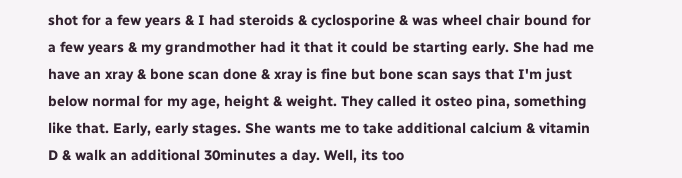shot for a few years & I had steroids & cyclosporine & was wheel chair bound for a few years & my grandmother had it that it could be starting early. She had me have an xray & bone scan done & xray is fine but bone scan says that I'm just below normal for my age, height & weight. They called it osteo pina, something like that. Early, early stages. She wants me to take additional calcium & vitamin D & walk an additional 30minutes a day. Well, its too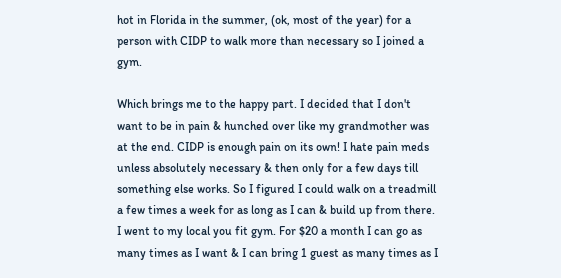hot in Florida in the summer, (ok, most of the year) for a person with CIDP to walk more than necessary so I joined a gym.

Which brings me to the happy part. I decided that I don't want to be in pain & hunched over like my grandmother was at the end. CIDP is enough pain on its own! I hate pain meds unless absolutely necessary & then only for a few days till something else works. So I figured I could walk on a treadmill a few times a week for as long as I can & build up from there. I went to my local you fit gym. For $20 a month I can go as many times as I want & I can bring 1 guest as many times as I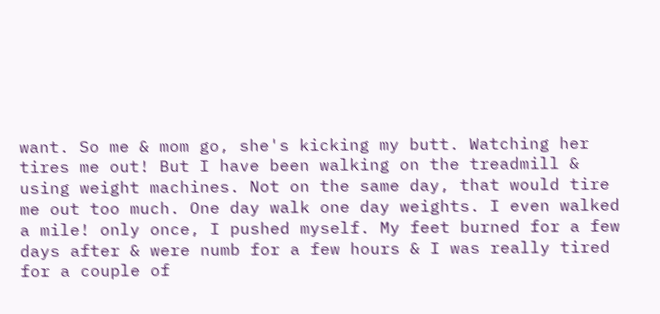want. So me & mom go, she's kicking my butt. Watching her tires me out! But I have been walking on the treadmill & using weight machines. Not on the same day, that would tire me out too much. One day walk one day weights. I even walked a mile! only once, I pushed myself. My feet burned for a few days after & were numb for a few hours & I was really tired for a couple of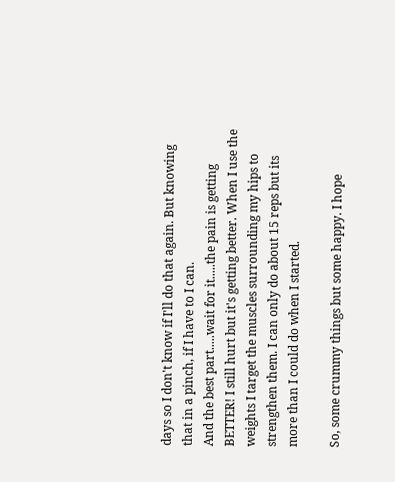days so I don't know if I'll do that again. But knowing that in a pinch, if I have to I can.
And the best part.....wait for it.....the pain is getting BETTER! I still hurt but it's getting better. When I use the weights I target the muscles surrounding my hips to strengthen them. I can only do about 15 reps but its more than I could do when I started.

So, some crummy things but some happy. I hope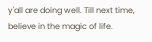y'all are doing well. Till next time, believe in the magic of life.